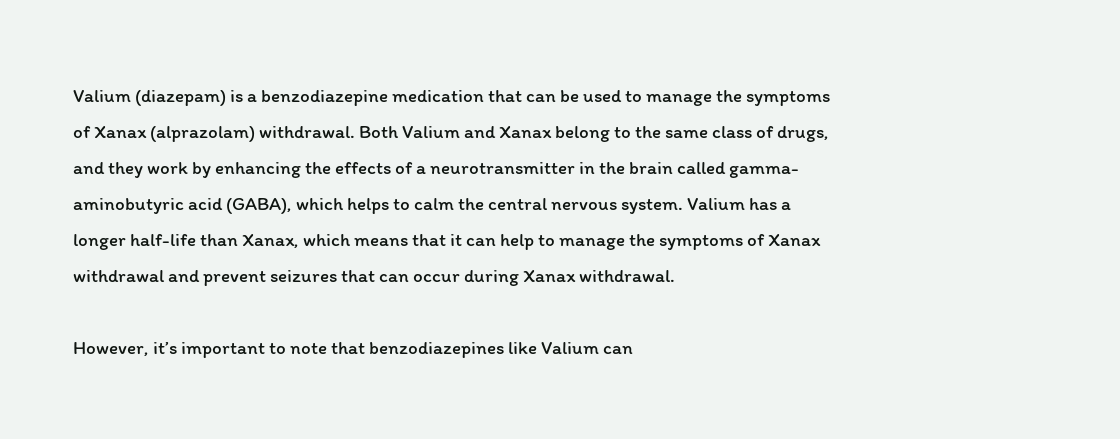Valium (diazepam) is a benzodiazepine medication that can be used to manage the symptoms of Xanax (alprazolam) withdrawal. Both Valium and Xanax belong to the same class of drugs, and they work by enhancing the effects of a neurotransmitter in the brain called gamma-aminobutyric acid (GABA), which helps to calm the central nervous system. Valium has a longer half-life than Xanax, which means that it can help to manage the symptoms of Xanax withdrawal and prevent seizures that can occur during Xanax withdrawal.

However, it’s important to note that benzodiazepines like Valium can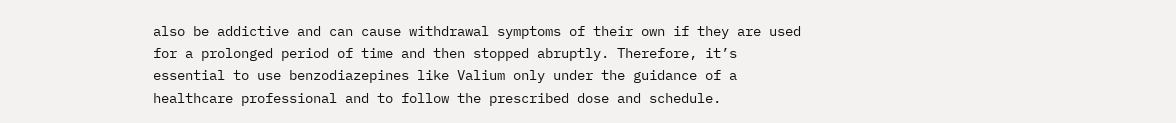also be addictive and can cause withdrawal symptoms of their own if they are used for a prolonged period of time and then stopped abruptly. Therefore, it’s essential to use benzodiazepines like Valium only under the guidance of a healthcare professional and to follow the prescribed dose and schedule.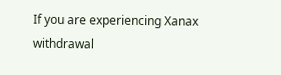If you are experiencing Xanax withdrawal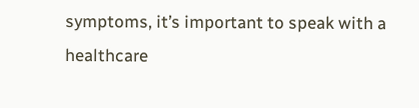symptoms, it’s important to speak with a healthcare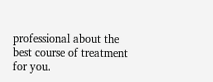professional about the best course of treatment for you.